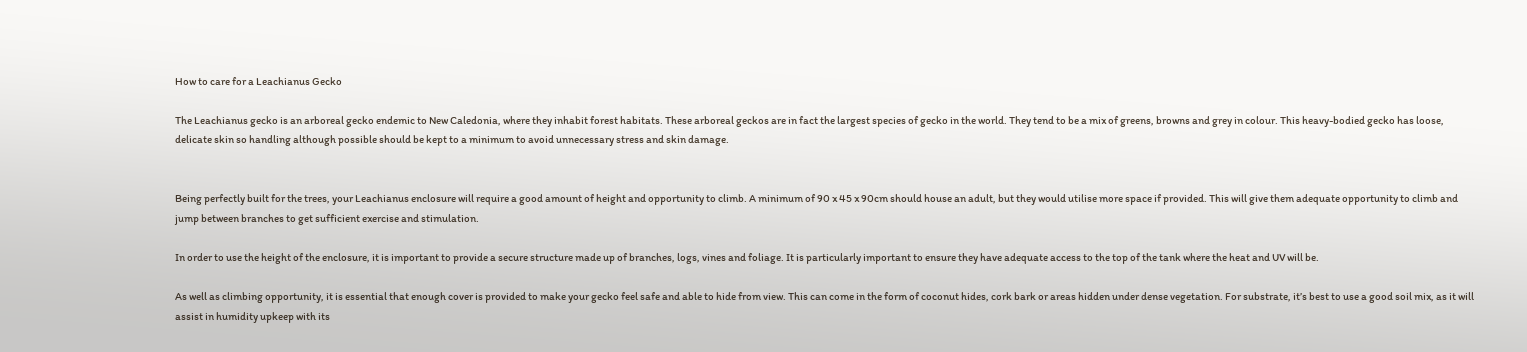How to care for a Leachianus Gecko

The Leachianus gecko is an arboreal gecko endemic to New Caledonia, where they inhabit forest habitats. These arboreal geckos are in fact the largest species of gecko in the world. They tend to be a mix of greens, browns and grey in colour. This heavy-bodied gecko has loose, delicate skin so handling although possible should be kept to a minimum to avoid unnecessary stress and skin damage.


Being perfectly built for the trees, your Leachianus enclosure will require a good amount of height and opportunity to climb. A minimum of 90 x 45 x 90cm should house an adult, but they would utilise more space if provided. This will give them adequate opportunity to climb and jump between branches to get sufficient exercise and stimulation.

In order to use the height of the enclosure, it is important to provide a secure structure made up of branches, logs, vines and foliage. It is particularly important to ensure they have adequate access to the top of the tank where the heat and UV will be.

As well as climbing opportunity, it is essential that enough cover is provided to make your gecko feel safe and able to hide from view. This can come in the form of coconut hides, cork bark or areas hidden under dense vegetation. For substrate, it’s best to use a good soil mix, as it will assist in humidity upkeep with its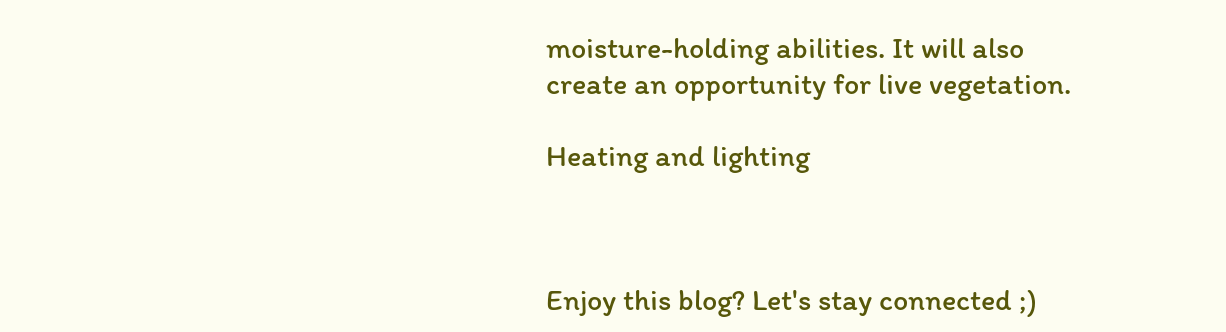moisture-holding abilities. It will also create an opportunity for live vegetation.

Heating and lighting



Enjoy this blog? Let's stay connected ;)